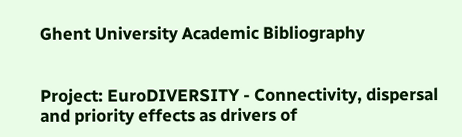Ghent University Academic Bibliography


Project: EuroDIVERSITY - Connectivity, dispersal and priority effects as drivers of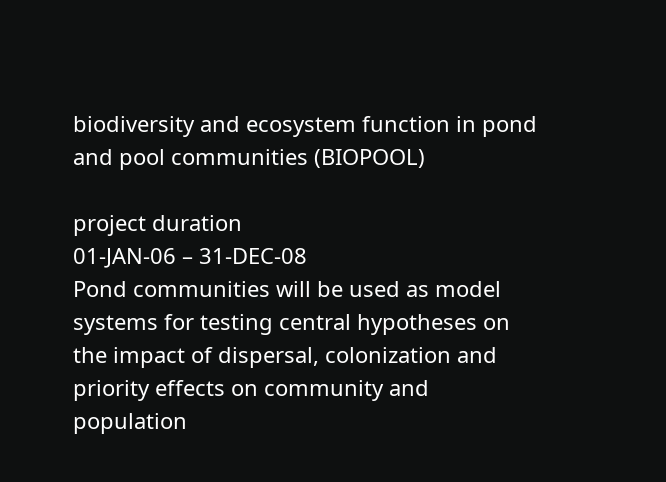biodiversity and ecosystem function in pond and pool communities (BIOPOOL)

project duration
01-JAN-06 – 31-DEC-08
Pond communities will be used as model systems for testing central hypotheses on the impact of dispersal, colonization and priority effects on community and population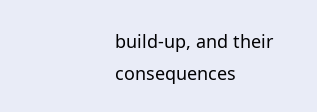build-up, and their consequences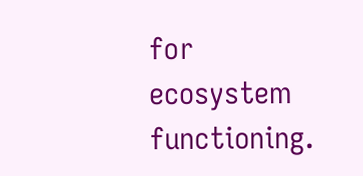for ecosystem functioning.